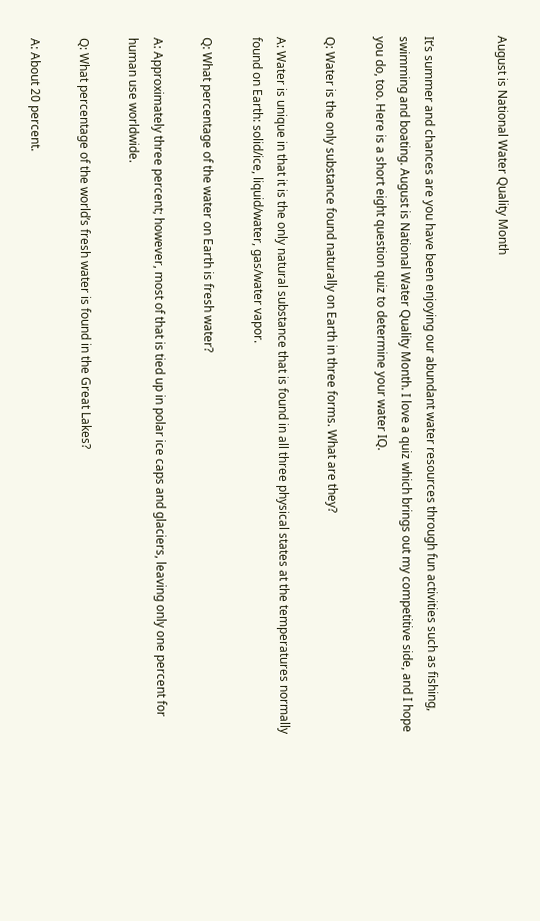August is National Water Quality Month


It’s summer and chances are you have been enjoying our abundant water resources through fun activities such as fishing, swimming and boating. August is National Water Quality Month. I love a quiz which brings out my competitive side, and I hope you do, too. Here is a short eight question quiz to determine your water IQ.

Q: Water is the only substance found naturally on Earth in three forms. What are they?

A: Water is unique in that it is the only natural substance that is found in all three physical states at the temperatures normally found on Earth: solid/ice, liquid/water, gas/water vapor.

Q: What percentage of the water on Earth is fresh water?

A: Approximately three percent; however, most of that is tied up in polar ice caps and glaciers, leaving only one percent for human use worldwide.

Q: What percentage of the world’s fresh water is found in the Great Lakes?

A: About 20 percent.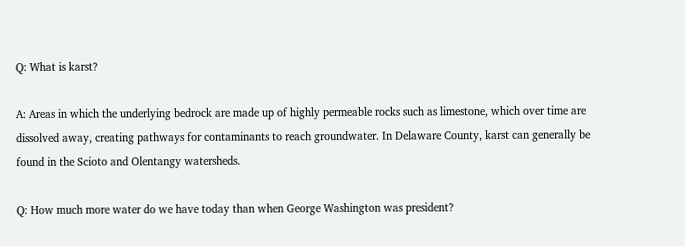Q: What is karst?

A: Areas in which the underlying bedrock are made up of highly permeable rocks such as limestone, which over time are dissolved away, creating pathways for contaminants to reach groundwater. In Delaware County, karst can generally be found in the Scioto and Olentangy watersheds.

Q: How much more water do we have today than when George Washington was president?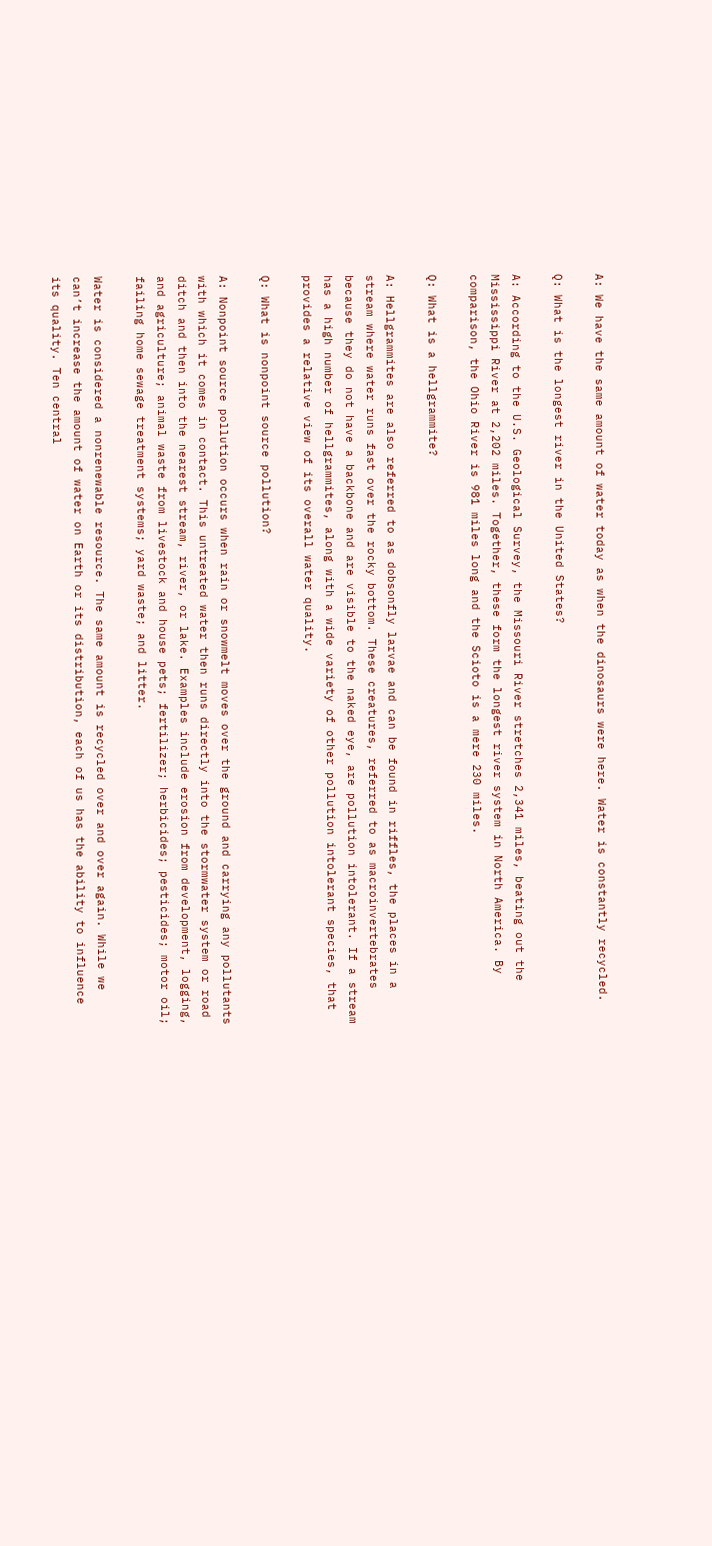A: We have the same amount of water today as when the dinosaurs were here. Water is constantly recycled.

Q: What is the longest river in the United States?

A: According to the U.S. Geological Survey, the Missouri River stretches 2,341 miles, beating out the Mississippi River at 2,202 miles. Together, these form the longest river system in North America. By comparison, the Ohio River is 981 miles long and the Scioto is a mere 230 miles.

Q: What is a hellgrammite?

A: Hellgrammites are also referred to as dobsonfly larvae and can be found in riffles, the places in a stream where water runs fast over the rocky bottom. These creatures, referred to as macroinvertebrates because they do not have a backbone and are visible to the naked eye, are pollution intolerant. If a stream has a high number of hellgrammites, along with a wide variety of other pollution intolerant species, that provides a relative view of its overall water quality.

Q: What is nonpoint source pollution?

A: Nonpoint source pollution occurs when rain or snowmelt moves over the ground and carrying any pollutants with which it comes in contact. This untreated water then runs directly into the stormwater system or road ditch and then into the nearest stream, river, or lake. Examples include erosion from development, logging, and agriculture; animal waste from livestock and house pets; fertilizer; herbicides; pesticides; motor oil; failing home sewage treatment systems; yard waste; and litter.

Water is considered a nonrenewable resource. The same amount is recycled over and over again. While we can’t increase the amount of water on Earth or its distribution, each of us has the ability to influence its quality. Ten central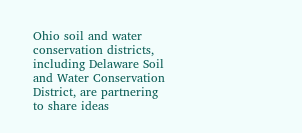Ohio soil and water conservation districts, including Delaware Soil and Water Conservation District, are partnering to share ideas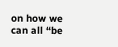on how we can all “be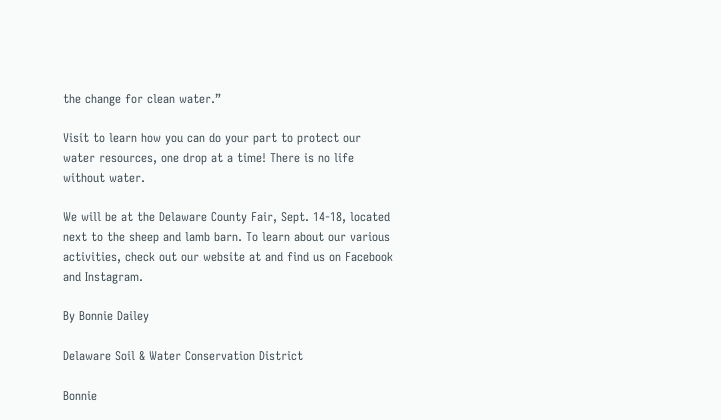the change for clean water.”

Visit to learn how you can do your part to protect our water resources, one drop at a time! There is no life without water.

We will be at the Delaware County Fair, Sept. 14-18, located next to the sheep and lamb barn. To learn about our various activities, check out our website at and find us on Facebook and Instagram.

By Bonnie Dailey

Delaware Soil & Water Conservation District

Bonnie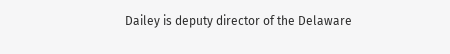Dailey is deputy director of the Delaware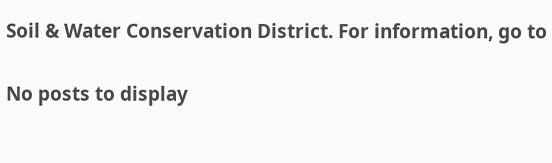Soil & Water Conservation District. For information, go to

No posts to display